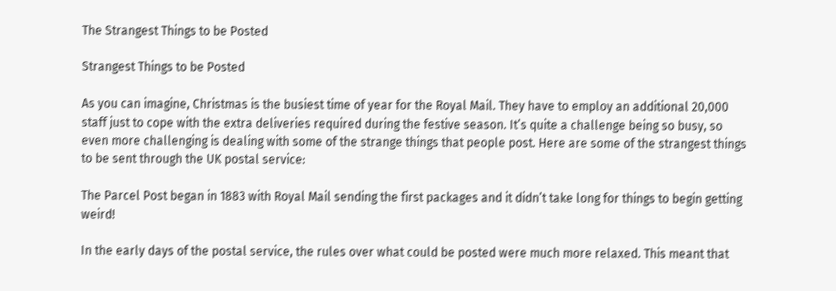The Strangest Things to be Posted

Strangest Things to be Posted

As you can imagine, Christmas is the busiest time of year for the Royal Mail. They have to employ an additional 20,000 staff just to cope with the extra deliveries required during the festive season. It’s quite a challenge being so busy, so even more challenging is dealing with some of the strange things that people post. Here are some of the strangest things to be sent through the UK postal service:

The Parcel Post began in 1883 with Royal Mail sending the first packages and it didn’t take long for things to begin getting weird!

In the early days of the postal service, the rules over what could be posted were much more relaxed. This meant that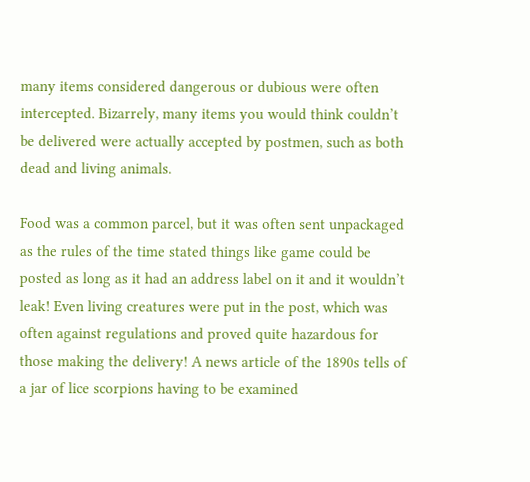many items considered dangerous or dubious were often intercepted. Bizarrely, many items you would think couldn’t be delivered were actually accepted by postmen, such as both dead and living animals.

Food was a common parcel, but it was often sent unpackaged as the rules of the time stated things like game could be posted as long as it had an address label on it and it wouldn’t leak! Even living creatures were put in the post, which was often against regulations and proved quite hazardous for those making the delivery! A news article of the 1890s tells of a jar of lice scorpions having to be examined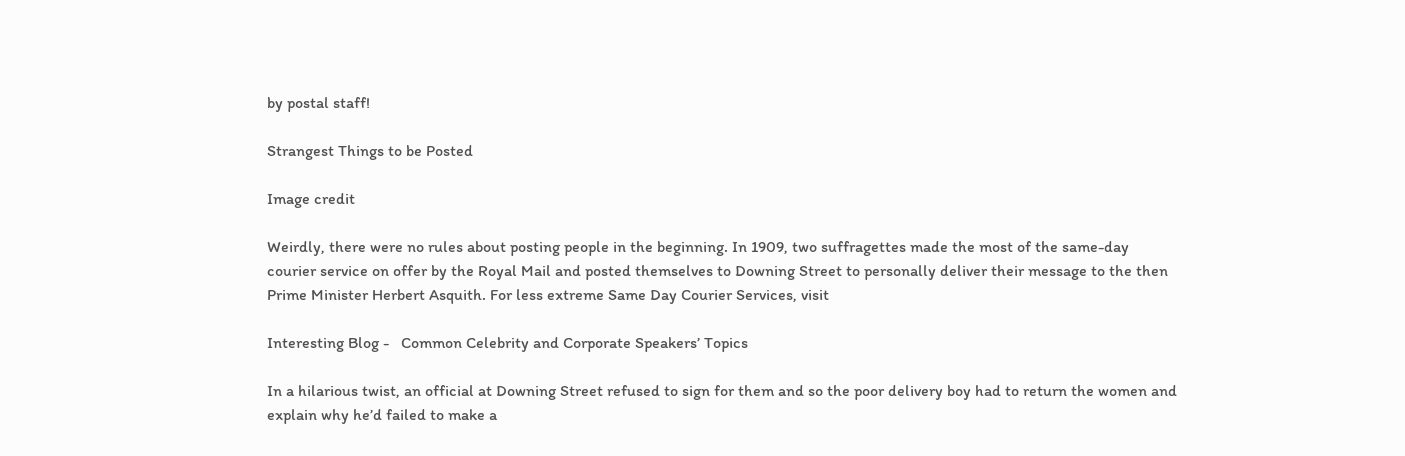by postal staff!

Strangest Things to be Posted

Image credit

Weirdly, there were no rules about posting people in the beginning. In 1909, two suffragettes made the most of the same-day courier service on offer by the Royal Mail and posted themselves to Downing Street to personally deliver their message to the then Prime Minister Herbert Asquith. For less extreme Same Day Courier Services, visit

Interesting Blog -   Common Celebrity and Corporate Speakers’ Topics

In a hilarious twist, an official at Downing Street refused to sign for them and so the poor delivery boy had to return the women and explain why he’d failed to make a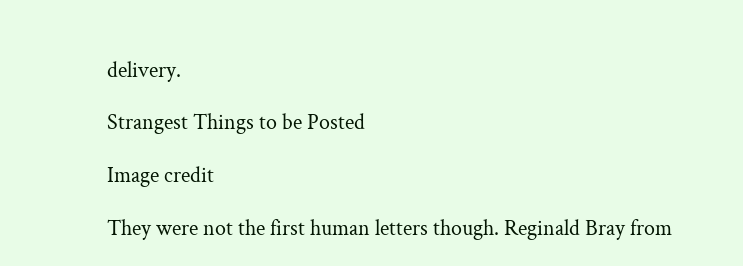delivery.

Strangest Things to be Posted

Image credit

They were not the first human letters though. Reginald Bray from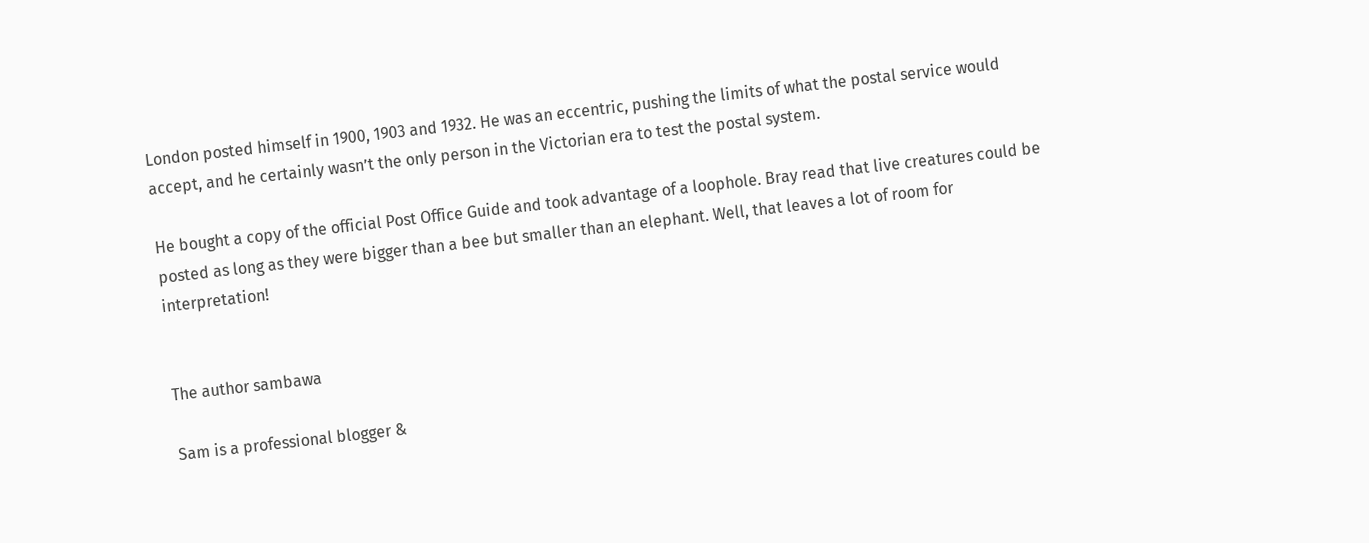London posted himself in 1900, 1903 and 1932. He was an eccentric, pushing the limits of what the postal service would accept, and he certainly wasn’t the only person in the Victorian era to test the postal system.

He bought a copy of the official Post Office Guide and took advantage of a loophole. Bray read that live creatures could be posted as long as they were bigger than a bee but smaller than an elephant. Well, that leaves a lot of room for interpretation!


The author sambawa

Sam is a professional blogger &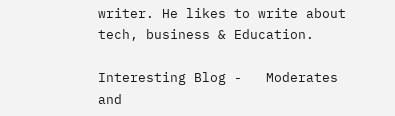writer. He likes to write about tech, business & Education.

Interesting Blog -   Moderates and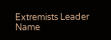Extremists Leader Name